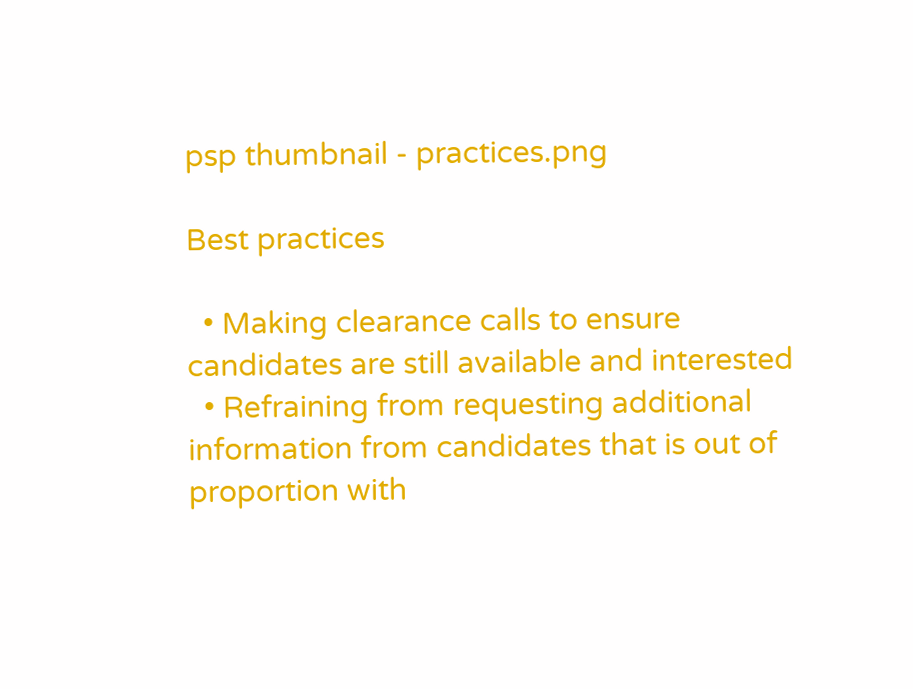psp thumbnail - practices.png

Best practices

  • Making clearance calls to ensure candidates are still available and interested
  • Refraining from requesting additional information from candidates that is out of proportion with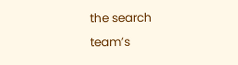the search team’s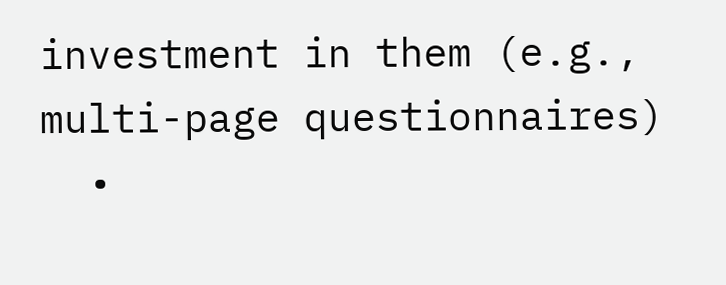investment in them (e.g., multi-page questionnaires)
  •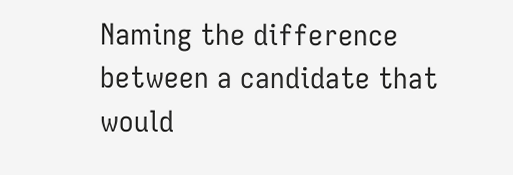Naming the difference between a candidate that would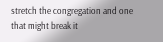stretch the congregation and one that might break it